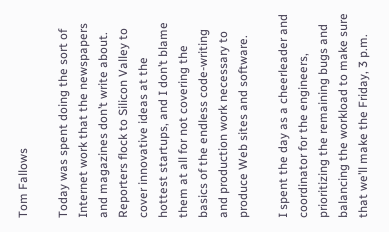Tom Fallows

Today was spent doing the sort of Internet work that the newspapers and magazines don’t write about. Reporters flock to Silicon Valley to cover innovative ideas at the hottest startups, and I don’t blame them at all for not covering the basics of the endless code-writing and production work necessary to produce Web sites and software.

I spent the day as a cheerleader and coordinator for the engineers, prioritizing the remaining bugs and balancing the workload to make sure that we’ll make the Friday, 3 p.m.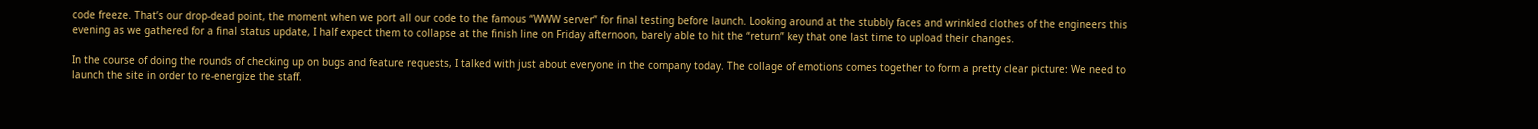code freeze. That’s our drop-dead point, the moment when we port all our code to the famous “WWW server” for final testing before launch. Looking around at the stubbly faces and wrinkled clothes of the engineers this evening as we gathered for a final status update, I half expect them to collapse at the finish line on Friday afternoon, barely able to hit the “return” key that one last time to upload their changes.

In the course of doing the rounds of checking up on bugs and feature requests, I talked with just about everyone in the company today. The collage of emotions comes together to form a pretty clear picture: We need to launch the site in order to re-energize the staff.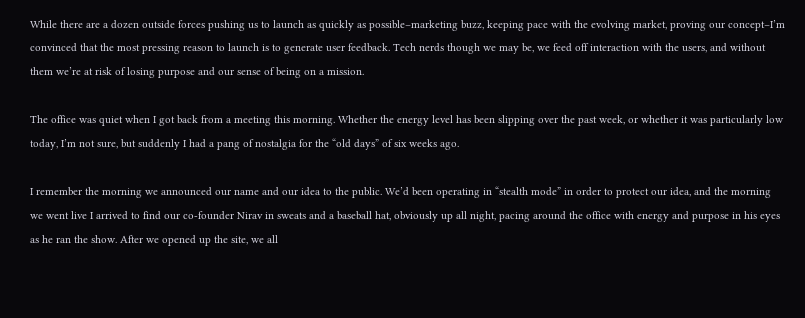While there are a dozen outside forces pushing us to launch as quickly as possible–marketing buzz, keeping pace with the evolving market, proving our concept–I’m convinced that the most pressing reason to launch is to generate user feedback. Tech nerds though we may be, we feed off interaction with the users, and without them we’re at risk of losing purpose and our sense of being on a mission.

The office was quiet when I got back from a meeting this morning. Whether the energy level has been slipping over the past week, or whether it was particularly low today, I’m not sure, but suddenly I had a pang of nostalgia for the “old days” of six weeks ago.

I remember the morning we announced our name and our idea to the public. We’d been operating in “stealth mode” in order to protect our idea, and the morning we went live I arrived to find our co-founder Nirav in sweats and a baseball hat, obviously up all night, pacing around the office with energy and purpose in his eyes as he ran the show. After we opened up the site, we all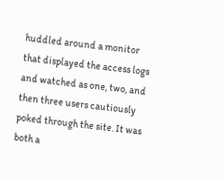huddled around a monitor that displayed the access logs and watched as one, two, and then three users cautiously poked through the site. It was both a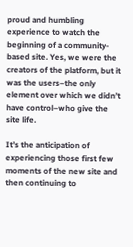proud and humbling experience to watch the beginning of a community-based site. Yes, we were the creators of the platform, but it was the users–the only element over which we didn’t have control–who give the site life.

It’s the anticipation of experiencing those first few moments of the new site and then continuing to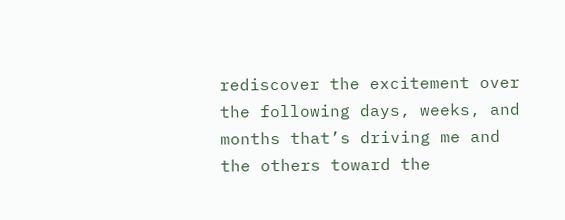rediscover the excitement over the following days, weeks, and months that’s driving me and the others toward the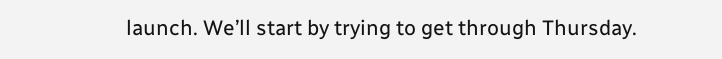launch. We’ll start by trying to get through Thursday.